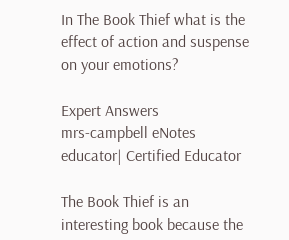In The Book Thief what is the effect of action and suspense on your emotions?

Expert Answers
mrs-campbell eNotes educator| Certified Educator

The Book Thief is an interesting book because the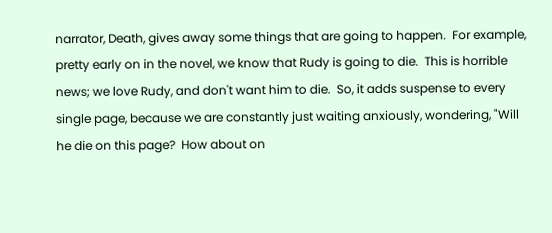narrator, Death, gives away some things that are going to happen.  For example, pretty early on in the novel, we know that Rudy is going to die.  This is horrible news; we love Rudy, and don't want him to die.  So, it adds suspense to every single page, because we are constantly just waiting anxiously, wondering, "Will he die on this page?  How about on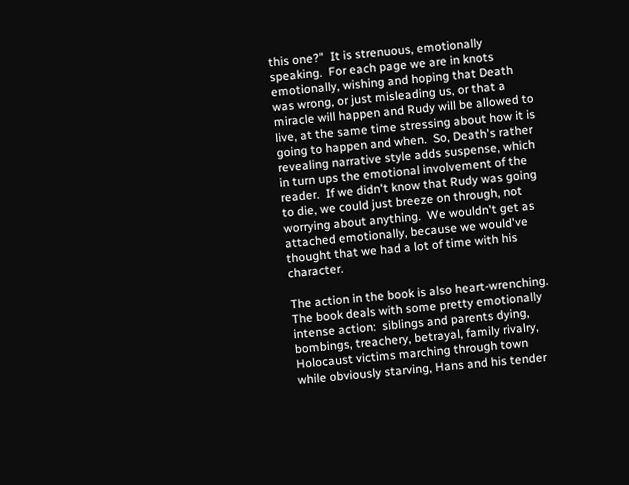this one?"  It is strenuous, emotionally speaking.  For each page we are in knots emotionally, wishing and hoping that Death was wrong, or just misleading us, or that a miracle will happen and Rudy will be allowed to live, at the same time stressing about how it is going to happen and when.  So, Death's rather revealing narrative style adds suspense, which in turn ups the emotional involvement of the reader.  If we didn't know that Rudy was going to die, we could just breeze on through, not worrying about anything.  We wouldn't get as attached emotionally, because we would've thought that we had a lot of time with his character.

The action in the book is also heart-wrenching.  The book deals with some pretty emotionally intense action:  siblings and parents dying, bombings, treachery, betrayal, family rivalry, Holocaust victims marching through town while obviously starving, Hans and his tender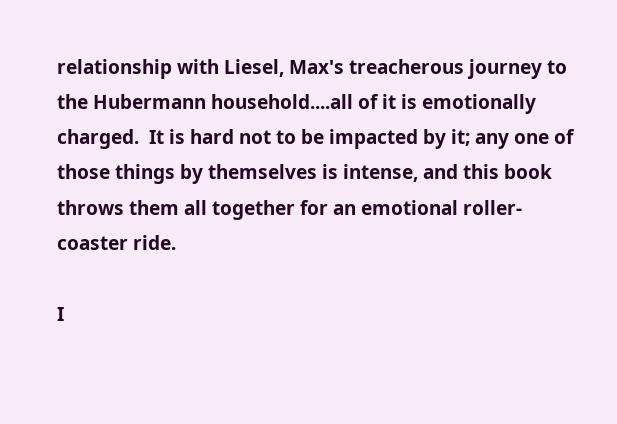relationship with Liesel, Max's treacherous journey to the Hubermann household....all of it is emotionally charged.  It is hard not to be impacted by it; any one of those things by themselves is intense, and this book throws them all together for an emotional roller-coaster ride.

I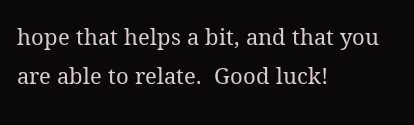hope that helps a bit, and that you are able to relate.  Good luck!